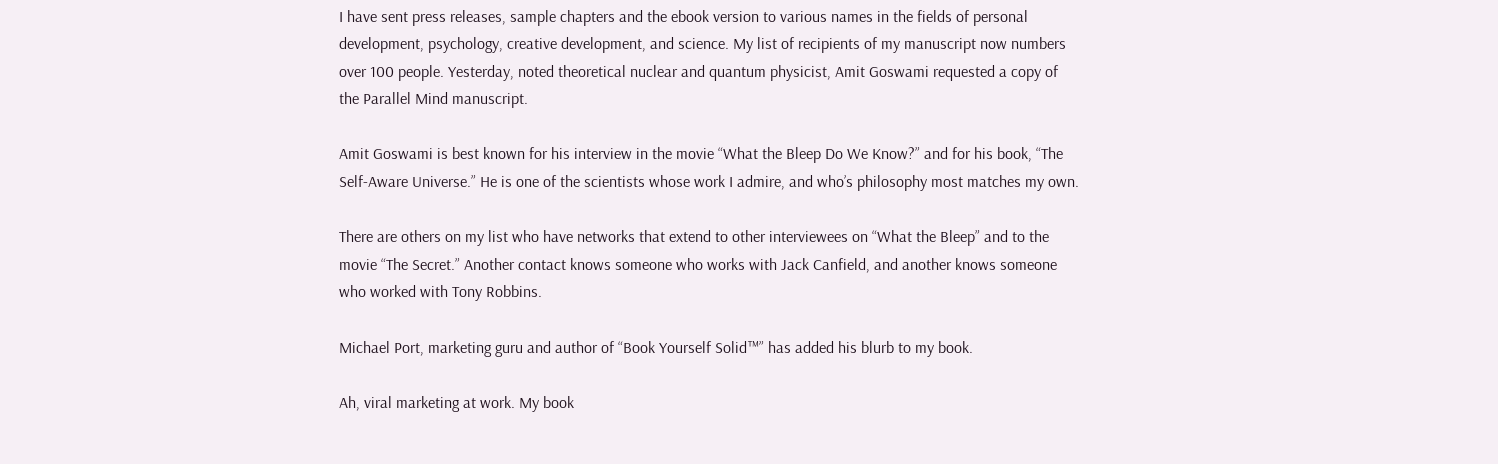I have sent press releases, sample chapters and the ebook version to various names in the fields of personal development, psychology, creative development, and science. My list of recipients of my manuscript now numbers over 100 people. Yesterday, noted theoretical nuclear and quantum physicist, Amit Goswami requested a copy of the Parallel Mind manuscript.

Amit Goswami is best known for his interview in the movie “What the Bleep Do We Know?” and for his book, “The Self-Aware Universe.” He is one of the scientists whose work I admire, and who’s philosophy most matches my own.

There are others on my list who have networks that extend to other interviewees on “What the Bleep” and to the movie “The Secret.” Another contact knows someone who works with Jack Canfield, and another knows someone who worked with Tony Robbins.

Michael Port, marketing guru and author of “Book Yourself Solid™” has added his blurb to my book.

Ah, viral marketing at work. My book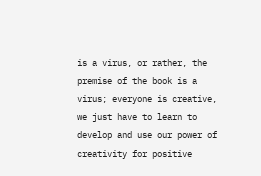is a virus, or rather, the premise of the book is a virus; everyone is creative, we just have to learn to develop and use our power of creativity for positive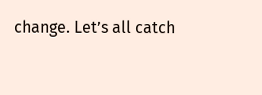change. Let’s all catch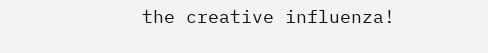the creative influenza!